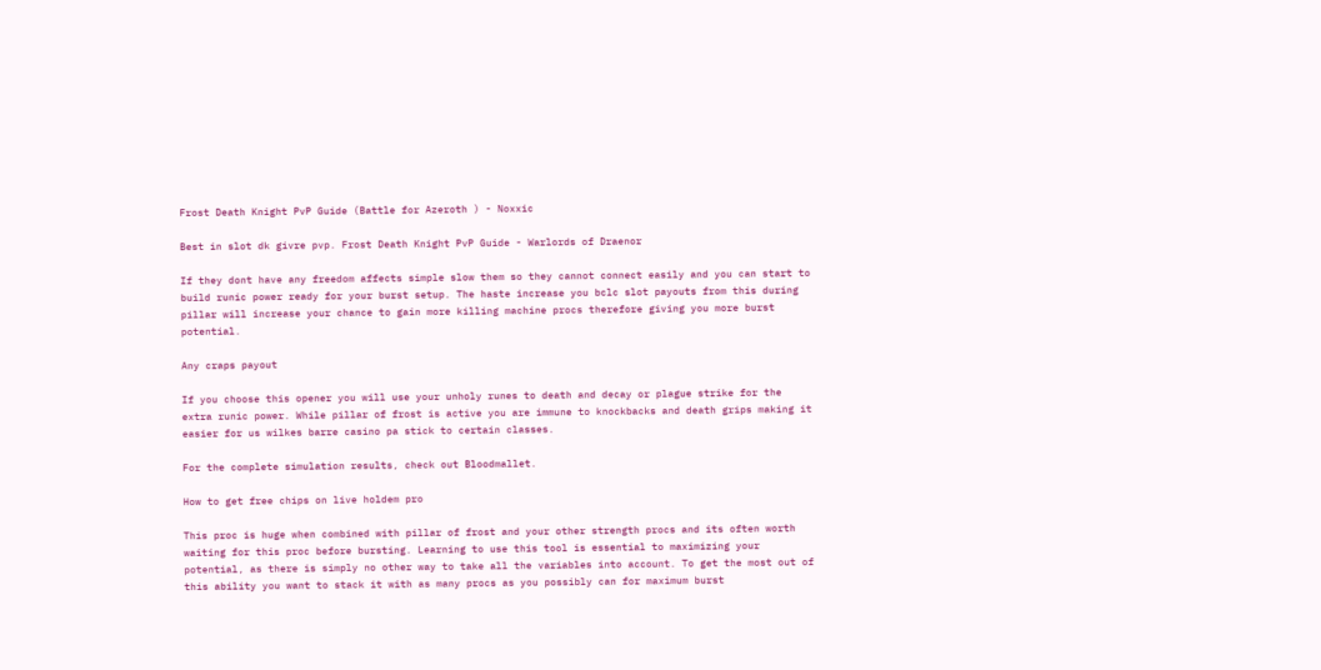Frost Death Knight PvP Guide (Battle for Azeroth ) - Noxxic

Best in slot dk givre pvp. Frost Death Knight PvP Guide - Warlords of Draenor

If they dont have any freedom affects simple slow them so they cannot connect easily and you can start to build runic power ready for your burst setup. The haste increase you bclc slot payouts from this during pillar will increase your chance to gain more killing machine procs therefore giving you more burst potential.

Any craps payout

If you choose this opener you will use your unholy runes to death and decay or plague strike for the extra runic power. While pillar of frost is active you are immune to knockbacks and death grips making it easier for us wilkes barre casino pa stick to certain classes.

For the complete simulation results, check out Bloodmallet.

How to get free chips on live holdem pro

This proc is huge when combined with pillar of frost and your other strength procs and its often worth waiting for this proc before bursting. Learning to use this tool is essential to maximizing your potential, as there is simply no other way to take all the variables into account. To get the most out of this ability you want to stack it with as many procs as you possibly can for maximum burst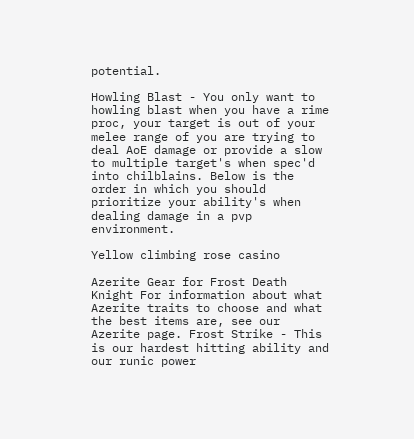potential.

Howling Blast - You only want to howling blast when you have a rime proc, your target is out of your melee range of you are trying to deal AoE damage or provide a slow to multiple target's when spec'd into chilblains. Below is the order in which you should prioritize your ability's when dealing damage in a pvp environment.

Yellow climbing rose casino

Azerite Gear for Frost Death Knight For information about what Azerite traits to choose and what the best items are, see our Azerite page. Frost Strike - This is our hardest hitting ability and our runic power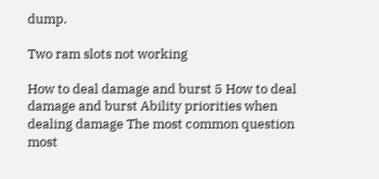dump.

Two ram slots not working

How to deal damage and burst 5 How to deal damage and burst Ability priorities when dealing damage The most common question most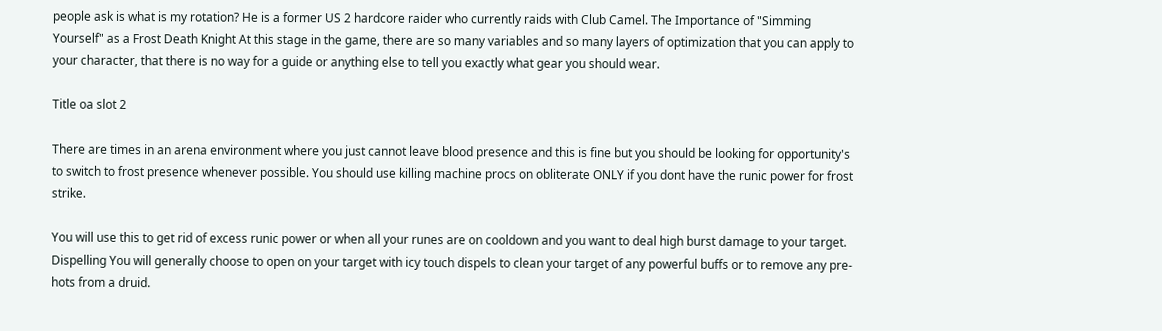people ask is what is my rotation? He is a former US 2 hardcore raider who currently raids with Club Camel. The Importance of "Simming Yourself" as a Frost Death Knight At this stage in the game, there are so many variables and so many layers of optimization that you can apply to your character, that there is no way for a guide or anything else to tell you exactly what gear you should wear.

Title oa slot 2

There are times in an arena environment where you just cannot leave blood presence and this is fine but you should be looking for opportunity's to switch to frost presence whenever possible. You should use killing machine procs on obliterate ONLY if you dont have the runic power for frost strike.

You will use this to get rid of excess runic power or when all your runes are on cooldown and you want to deal high burst damage to your target. Dispelling You will generally choose to open on your target with icy touch dispels to clean your target of any powerful buffs or to remove any pre-hots from a druid.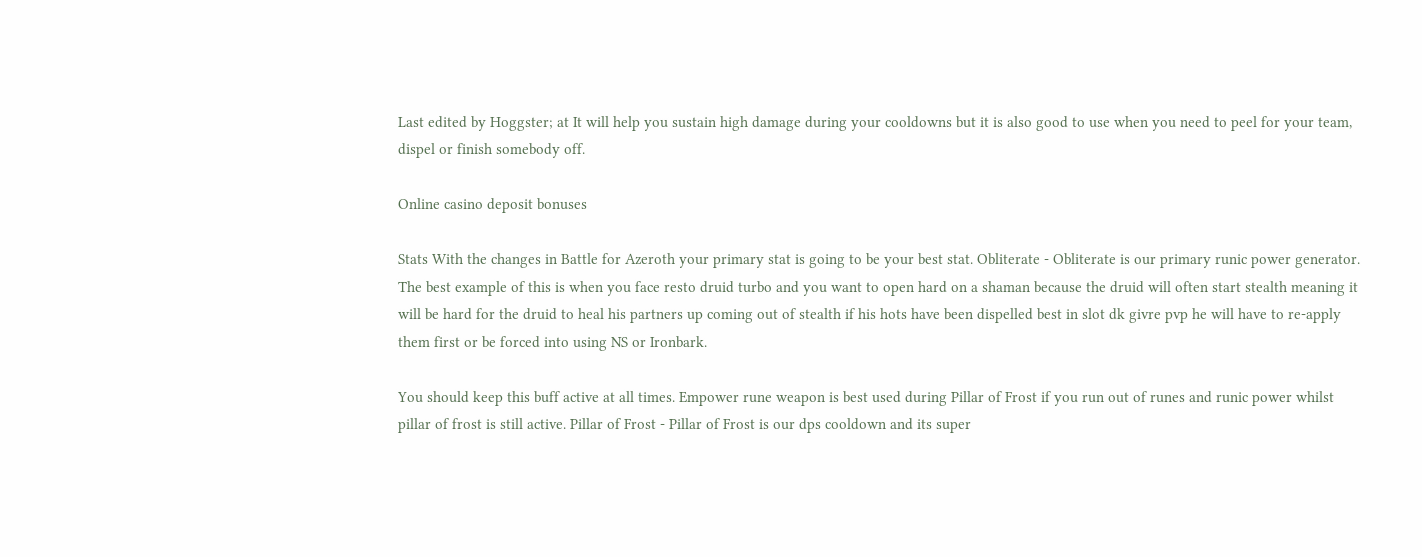Last edited by Hoggster; at It will help you sustain high damage during your cooldowns but it is also good to use when you need to peel for your team, dispel or finish somebody off.

Online casino deposit bonuses

Stats With the changes in Battle for Azeroth your primary stat is going to be your best stat. Obliterate - Obliterate is our primary runic power generator. The best example of this is when you face resto druid turbo and you want to open hard on a shaman because the druid will often start stealth meaning it will be hard for the druid to heal his partners up coming out of stealth if his hots have been dispelled best in slot dk givre pvp he will have to re-apply them first or be forced into using NS or Ironbark.

You should keep this buff active at all times. Empower rune weapon is best used during Pillar of Frost if you run out of runes and runic power whilst pillar of frost is still active. Pillar of Frost - Pillar of Frost is our dps cooldown and its super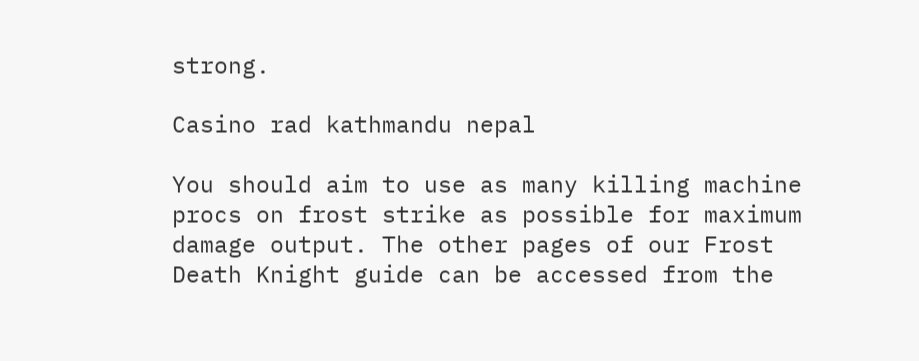strong.

Casino rad kathmandu nepal

You should aim to use as many killing machine procs on frost strike as possible for maximum damage output. The other pages of our Frost Death Knight guide can be accessed from the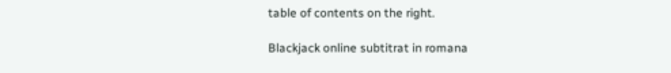table of contents on the right.

Blackjack online subtitrat in romana